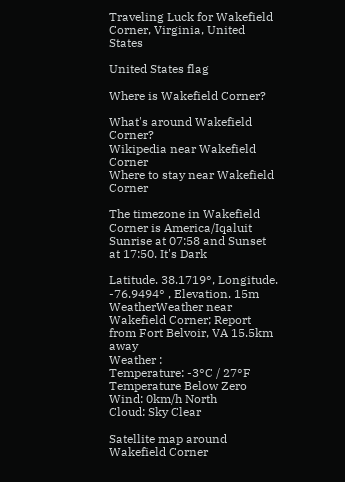Traveling Luck for Wakefield Corner, Virginia, United States

United States flag

Where is Wakefield Corner?

What's around Wakefield Corner?
Wikipedia near Wakefield Corner
Where to stay near Wakefield Corner

The timezone in Wakefield Corner is America/Iqaluit
Sunrise at 07:58 and Sunset at 17:50. It's Dark

Latitude. 38.1719°, Longitude. -76.9494° , Elevation. 15m
WeatherWeather near Wakefield Corner; Report from Fort Belvoir, VA 15.5km away
Weather :
Temperature: -3°C / 27°F Temperature Below Zero
Wind: 0km/h North
Cloud: Sky Clear

Satellite map around Wakefield Corner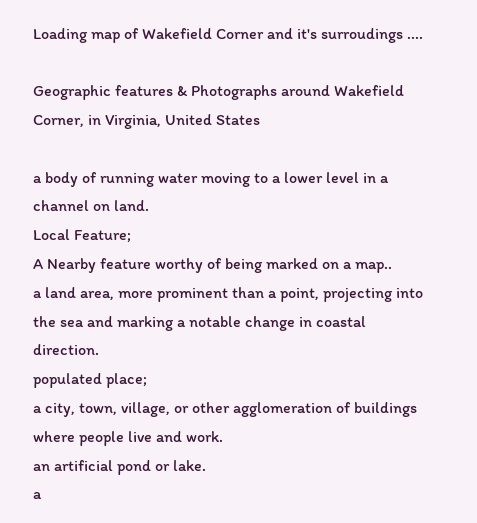Loading map of Wakefield Corner and it's surroudings ....

Geographic features & Photographs around Wakefield Corner, in Virginia, United States

a body of running water moving to a lower level in a channel on land.
Local Feature;
A Nearby feature worthy of being marked on a map..
a land area, more prominent than a point, projecting into the sea and marking a notable change in coastal direction.
populated place;
a city, town, village, or other agglomeration of buildings where people live and work.
an artificial pond or lake.
a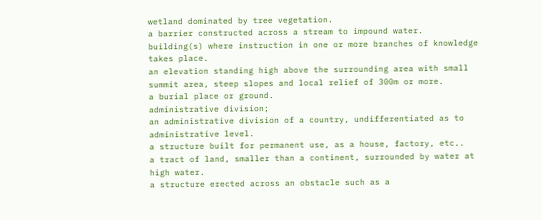wetland dominated by tree vegetation.
a barrier constructed across a stream to impound water.
building(s) where instruction in one or more branches of knowledge takes place.
an elevation standing high above the surrounding area with small summit area, steep slopes and local relief of 300m or more.
a burial place or ground.
administrative division;
an administrative division of a country, undifferentiated as to administrative level.
a structure built for permanent use, as a house, factory, etc..
a tract of land, smaller than a continent, surrounded by water at high water.
a structure erected across an obstacle such as a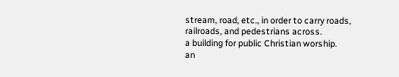stream, road, etc., in order to carry roads, railroads, and pedestrians across.
a building for public Christian worship.
an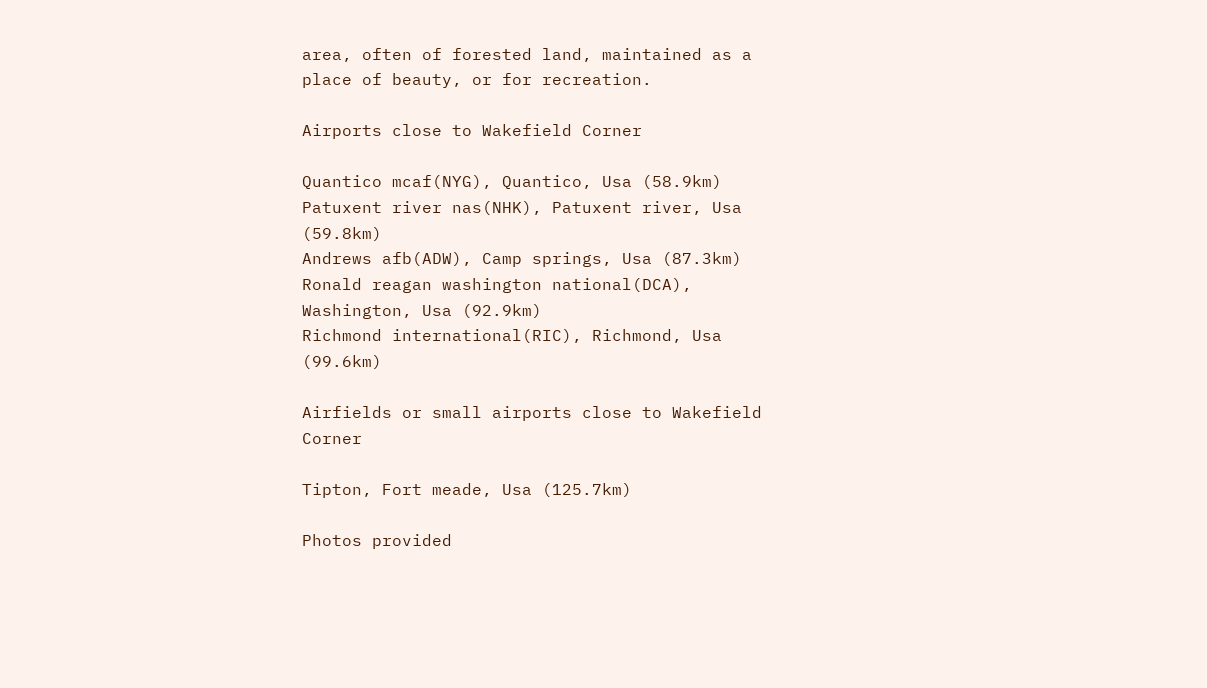area, often of forested land, maintained as a place of beauty, or for recreation.

Airports close to Wakefield Corner

Quantico mcaf(NYG), Quantico, Usa (58.9km)
Patuxent river nas(NHK), Patuxent river, Usa (59.8km)
Andrews afb(ADW), Camp springs, Usa (87.3km)
Ronald reagan washington national(DCA), Washington, Usa (92.9km)
Richmond international(RIC), Richmond, Usa (99.6km)

Airfields or small airports close to Wakefield Corner

Tipton, Fort meade, Usa (125.7km)

Photos provided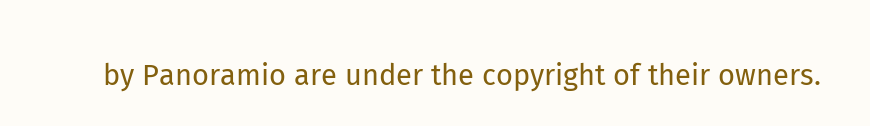by Panoramio are under the copyright of their owners.